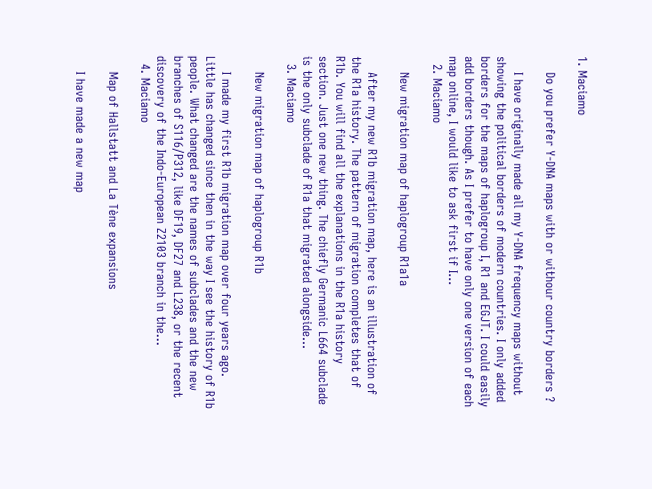1. Maciamo

    Do you prefer Y-DNA maps with or withour country borders ?

    I have originally made all my Y-DNA frequency maps without showing the political borders of modern countries. I only added borders for the maps of haplogroup I, R1 and EGJT. I could easily add borders though. As I prefer to have only one version of each map online, I would like to ask first if I...
  2. Maciamo

    New migration map of haplogroup R1a1a

    After my new R1b migration map, here is an illustration of the R1a history. The pattern of migration completes that of R1b. You will find all the explanations in the R1a history section. Just one new thing. The chiefly Germanic L664 subclade is the only subclade of R1a that migrated alongside...
  3. Maciamo

    New migration map of haplogroup R1b

    I made my first R1b migration map over four years ago. Little has changed since then in the way I see the history of R1b people. What changed are the names of subclades and the new branches of S116/P312, like DF19, DF27 and L238, or the recent discovery of the Indo-European Z2103 branch in the...
  4. Maciamo

    Map of Hallstatt and La Tène expansions

    I have made a new map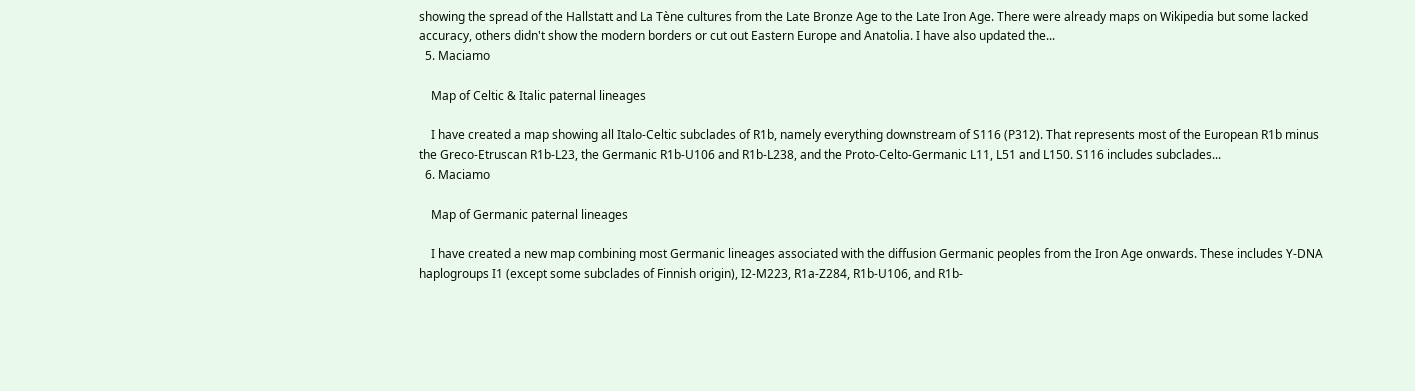showing the spread of the Hallstatt and La Tène cultures from the Late Bronze Age to the Late Iron Age. There were already maps on Wikipedia but some lacked accuracy, others didn't show the modern borders or cut out Eastern Europe and Anatolia. I have also updated the...
  5. Maciamo

    Map of Celtic & Italic paternal lineages

    I have created a map showing all Italo-Celtic subclades of R1b, namely everything downstream of S116 (P312). That represents most of the European R1b minus the Greco-Etruscan R1b-L23, the Germanic R1b-U106 and R1b-L238, and the Proto-Celto-Germanic L11, L51 and L150. S116 includes subclades...
  6. Maciamo

    Map of Germanic paternal lineages

    I have created a new map combining most Germanic lineages associated with the diffusion Germanic peoples from the Iron Age onwards. These includes Y-DNA haplogroups I1 (except some subclades of Finnish origin), I2-M223, R1a-Z284, R1b-U106, and R1b-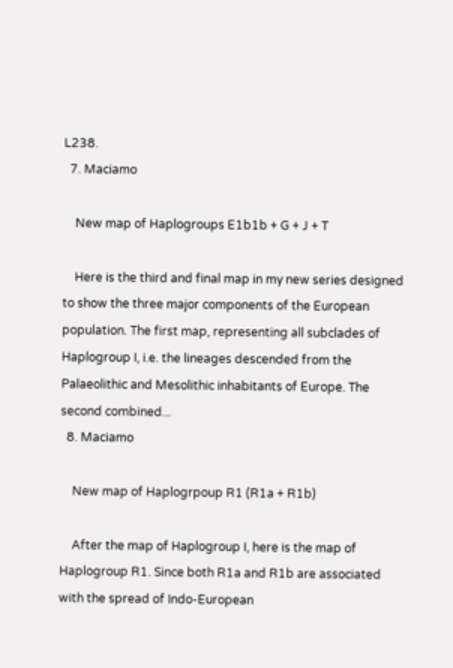L238.
  7. Maciamo

    New map of Haplogroups E1b1b + G + J + T

    Here is the third and final map in my new series designed to show the three major components of the European population. The first map, representing all subclades of Haplogroup I, i.e. the lineages descended from the Palaeolithic and Mesolithic inhabitants of Europe. The second combined...
  8. Maciamo

    New map of Haplogrpoup R1 (R1a + R1b)

    After the map of Haplogroup I, here is the map of Haplogroup R1. Since both R1a and R1b are associated with the spread of Indo-European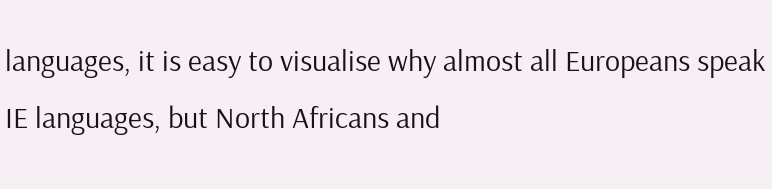languages, it is easy to visualise why almost all Europeans speak IE languages, but North Africans and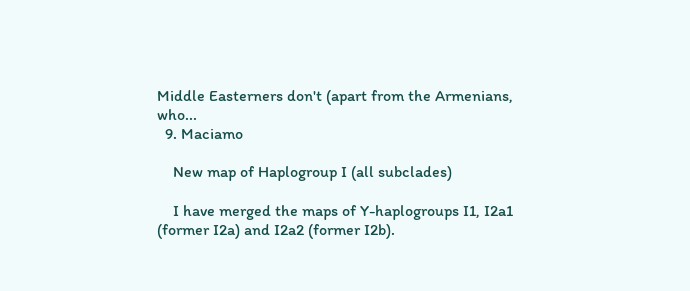Middle Easterners don't (apart from the Armenians, who...
  9. Maciamo

    New map of Haplogroup I (all subclades)

    I have merged the maps of Y-haplogroups I1, I2a1 (former I2a) and I2a2 (former I2b).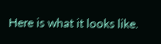Here is what it looks like.